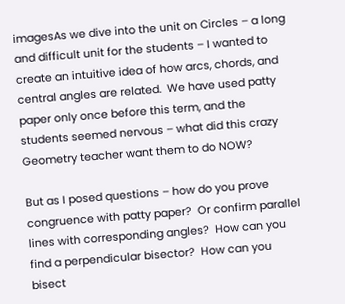imagesAs we dive into the unit on Circles – a long and difficult unit for the students – I wanted to create an intuitive idea of how arcs, chords, and central angles are related.  We have used patty paper only once before this term, and the students seemed nervous – what did this crazy Geometry teacher want them to do NOW?

But as I posed questions – how do you prove congruence with patty paper?  Or confirm parallel lines with corresponding angles?  How can you find a perpendicular bisector?  How can you bisect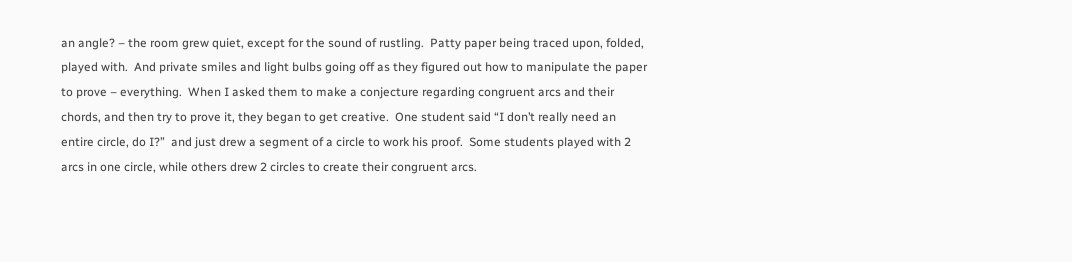an angle? – the room grew quiet, except for the sound of rustling.  Patty paper being traced upon, folded, played with.  And private smiles and light bulbs going off as they figured out how to manipulate the paper to prove – everything.  When I asked them to make a conjecture regarding congruent arcs and their chords, and then try to prove it, they began to get creative.  One student said “I don’t really need an entire circle, do I?”  and just drew a segment of a circle to work his proof.  Some students played with 2 arcs in one circle, while others drew 2 circles to create their congruent arcs.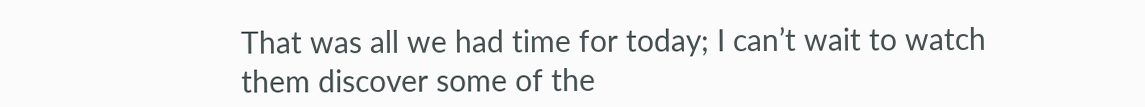That was all we had time for today; I can’t wait to watch them discover some of the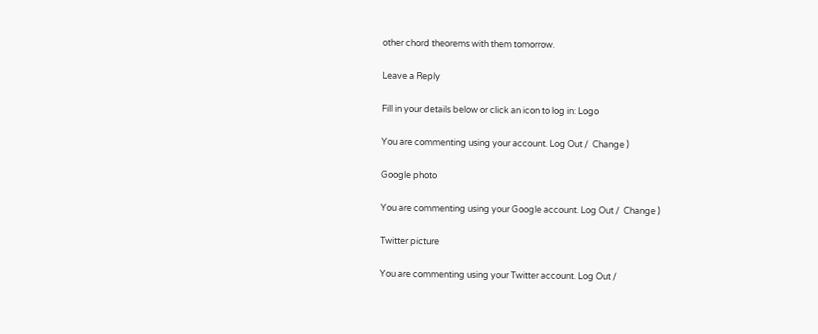other chord theorems with them tomorrow.

Leave a Reply

Fill in your details below or click an icon to log in: Logo

You are commenting using your account. Log Out /  Change )

Google photo

You are commenting using your Google account. Log Out /  Change )

Twitter picture

You are commenting using your Twitter account. Log Out /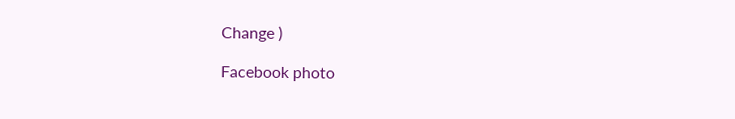Change )

Facebook photo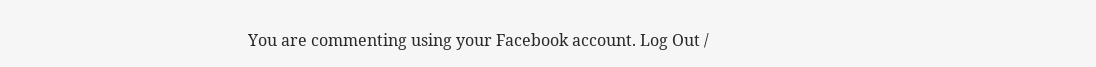You are commenting using your Facebook account. Log Out /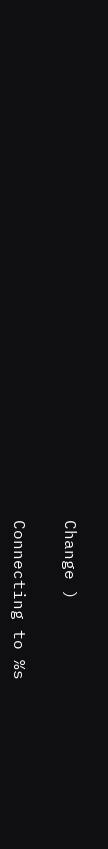Change )

Connecting to %s